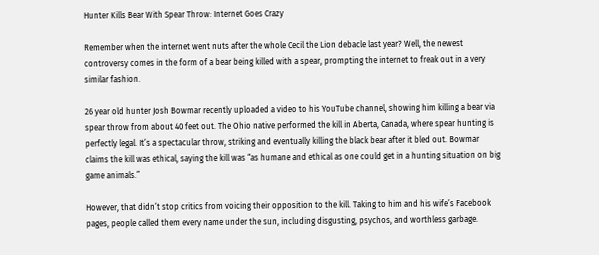Hunter Kills Bear With Spear Throw: Internet Goes Crazy

Remember when the internet went nuts after the whole Cecil the Lion debacle last year? Well, the newest controversy comes in the form of a bear being killed with a spear, prompting the internet to freak out in a very similar fashion.

26 year old hunter Josh Bowmar recently uploaded a video to his YouTube channel, showing him killing a bear via spear throw from about 40 feet out. The Ohio native performed the kill in Aberta, Canada, where spear hunting is perfectly legal. It’s a spectacular throw, striking and eventually killing the black bear after it bled out. Bowmar claims the kill was ethical, saying the kill was “as humane and ethical as one could get in a hunting situation on big game animals.”

However, that didn’t stop critics from voicing their opposition to the kill. Taking to him and his wife’s Facebook pages, people called them every name under the sun, including disgusting, psychos, and worthless garbage.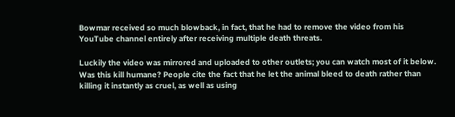Bowmar received so much blowback, in fact, that he had to remove the video from his YouTube channel entirely after receiving multiple death threats.

Luckily the video was mirrored and uploaded to other outlets; you can watch most of it below. Was this kill humane? People cite the fact that he let the animal bleed to death rather than killing it instantly as cruel, as well as using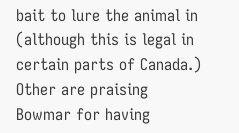bait to lure the animal in (although this is legal in certain parts of Canada.) Other are praising Bowmar for having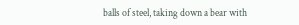balls of steel, taking down a bear with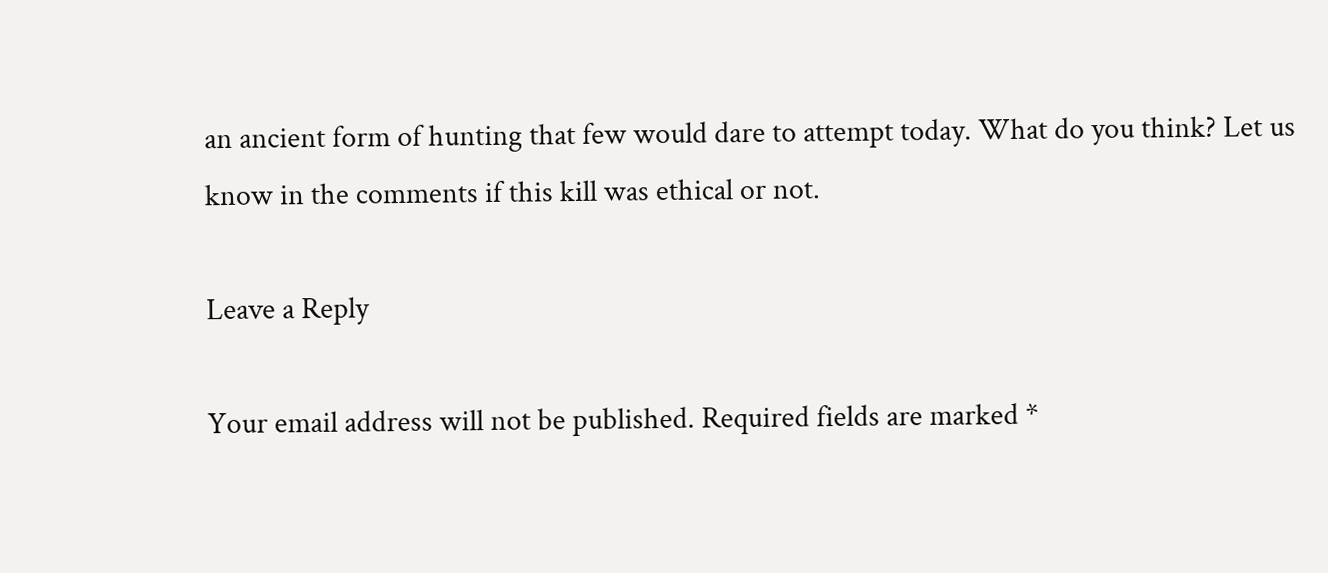an ancient form of hunting that few would dare to attempt today. What do you think? Let us know in the comments if this kill was ethical or not.

Leave a Reply

Your email address will not be published. Required fields are marked *